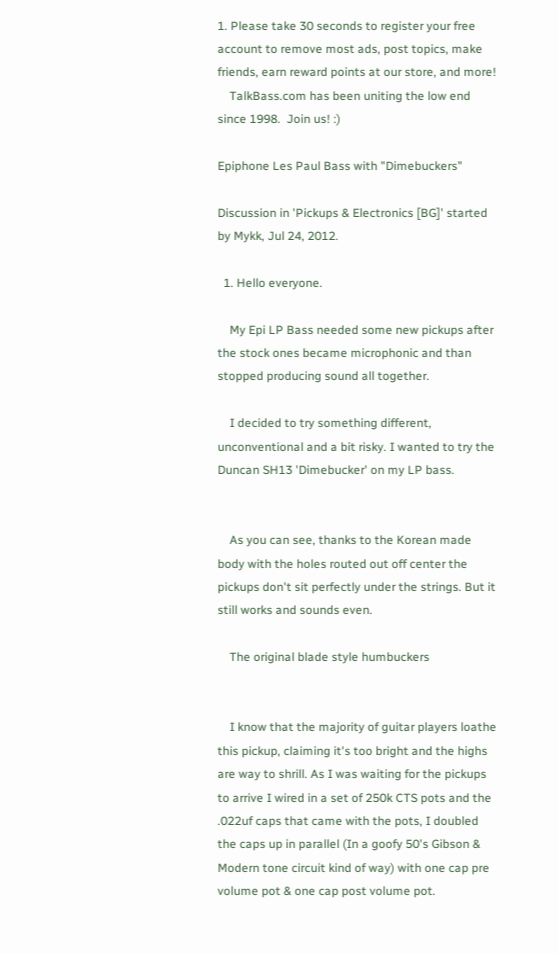1. Please take 30 seconds to register your free account to remove most ads, post topics, make friends, earn reward points at our store, and more!
    TalkBass.com has been uniting the low end since 1998.  Join us! :)

Epiphone Les Paul Bass with "Dimebuckers"

Discussion in 'Pickups & Electronics [BG]' started by Mykk, Jul 24, 2012.

  1. Hello everyone.

    My Epi LP Bass needed some new pickups after the stock ones became microphonic and than stopped producing sound all together.

    I decided to try something different, unconventional and a bit risky. I wanted to try the Duncan SH13 'Dimebucker' on my LP bass.


    As you can see, thanks to the Korean made body with the holes routed out off center the pickups don't sit perfectly under the strings. But it still works and sounds even.

    The original blade style humbuckers


    I know that the majority of guitar players loathe this pickup, claiming it's too bright and the highs are way to shrill. As I was waiting for the pickups to arrive I wired in a set of 250k CTS pots and the .022uf caps that came with the pots, I doubled the caps up in parallel (In a goofy 50's Gibson & Modern tone circuit kind of way) with one cap pre volume pot & one cap post volume pot.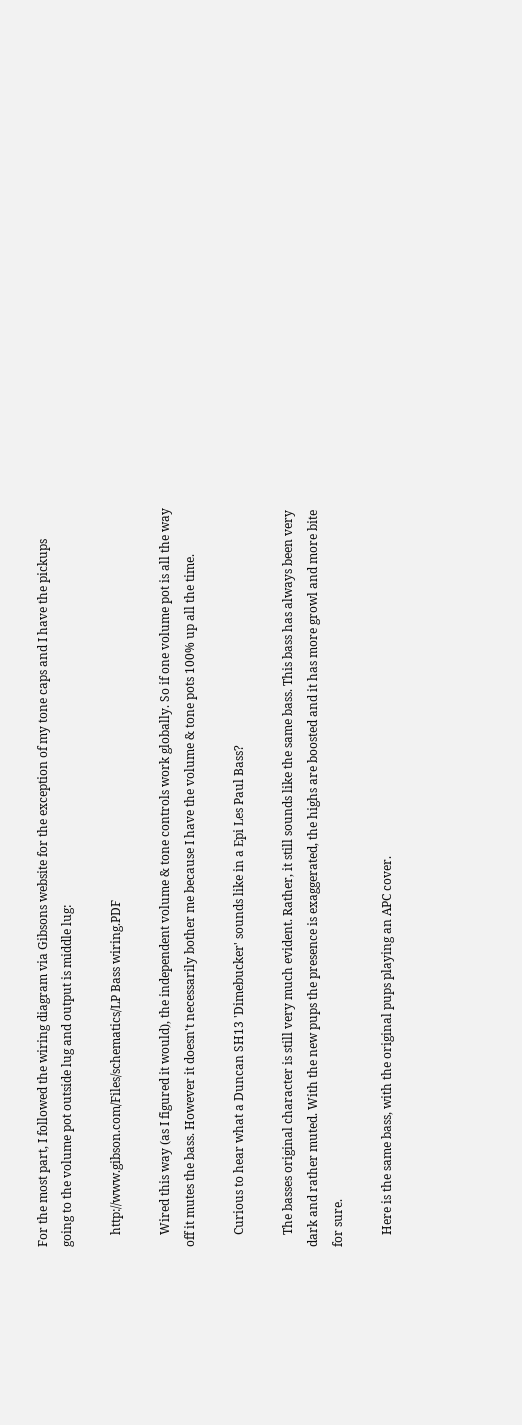For the most part, I followed the wiring diagram via Gibsons website for the exception of my tone caps and I have the pickups going to the volume pot outside lug and output is middle lug:

    http://www.gibson.com/Files/schematics/LP Bass wiring.PDF

    Wired this way (as I figured it would), the independent volume & tone controls work globally. So if one volume pot is all the way off it mutes the bass. However it doesn't necessarily bother me because I have the volume & tone pots 100% up all the time.

    Curious to hear what a Duncan SH13 'Dimebucker' sounds like in a Epi Les Paul Bass?

    The basses original character is still very much evident. Rather, it still sounds like the same bass. This bass has always been very dark and rather muted. With the new pups the presence is exaggerated, the highs are boosted and it has more growl and more bite for sure.

    Here is the same bass, with the original pups playing an APC cover.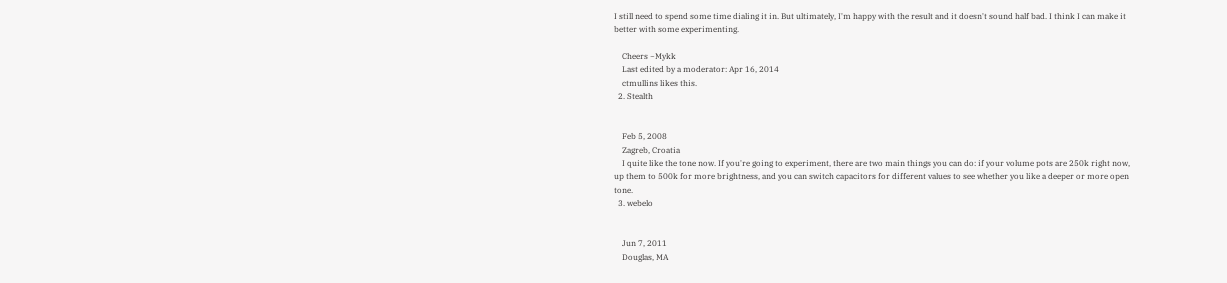I still need to spend some time dialing it in. But ultimately, I'm happy with the result and it doesn't sound half bad. I think I can make it better with some experimenting.

    Cheers ~Mykk
    Last edited by a moderator: Apr 16, 2014
    ctmullins likes this.
  2. Stealth


    Feb 5, 2008
    Zagreb, Croatia
    I quite like the tone now. If you're going to experiment, there are two main things you can do: if your volume pots are 250k right now, up them to 500k for more brightness, and you can switch capacitors for different values to see whether you like a deeper or more open tone.
  3. webelo


    Jun 7, 2011
    Douglas, MA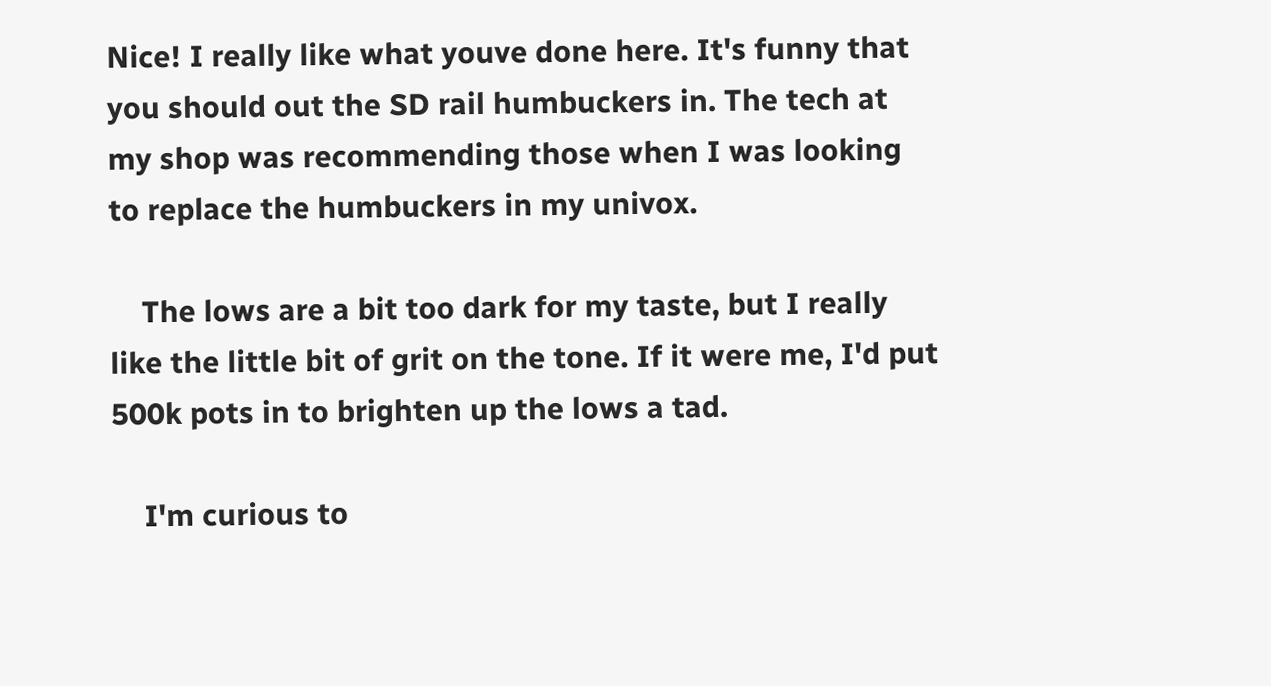Nice! I really like what youve done here. It's funny that you should out the SD rail humbuckers in. The tech at my shop was recommending those when I was looking to replace the humbuckers in my univox.

    The lows are a bit too dark for my taste, but I really like the little bit of grit on the tone. If it were me, I'd put 500k pots in to brighten up the lows a tad.

    I'm curious to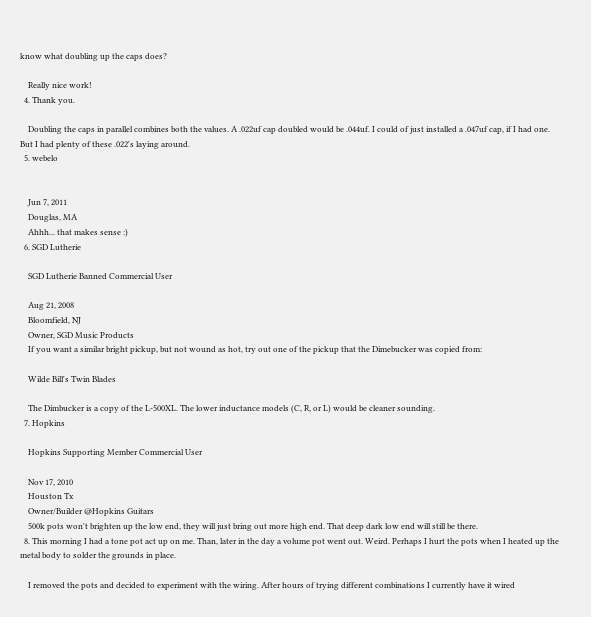know what doubling up the caps does?

    Really nice work!
  4. Thank you.

    Doubling the caps in parallel combines both the values. A .022uf cap doubled would be .044uf. I could of just installed a .047uf cap, if I had one. But I had plenty of these .022's laying around.
  5. webelo


    Jun 7, 2011
    Douglas, MA
    Ahhh... that makes sense :)
  6. SGD Lutherie

    SGD Lutherie Banned Commercial User

    Aug 21, 2008
    Bloomfield, NJ
    Owner, SGD Music Products
    If you want a similar bright pickup, but not wound as hot, try out one of the pickup that the Dimebucker was copied from:

    Wilde Bill's Twin Blades

    The Dimbucker is a copy of the L-500XL. The lower inductance models (C, R, or L) would be cleaner sounding.
  7. Hopkins

    Hopkins Supporting Member Commercial User

    Nov 17, 2010
    Houston Tx
    Owner/Builder @Hopkins Guitars
    500k pots won't brighten up the low end, they will just bring out more high end. That deep dark low end will still be there.
  8. This morning I had a tone pot act up on me. Than, later in the day a volume pot went out. Weird. Perhaps I hurt the pots when I heated up the metal body to solder the grounds in place.

    I removed the pots and decided to experiment with the wiring. After hours of trying different combinations I currently have it wired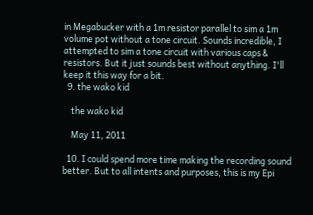in Megabucker with a 1m resistor parallel to sim a 1m volume pot without a tone circuit. Sounds incredible, I attempted to sim a tone circuit with various caps & resistors. But it just sounds best without anything. I'll keep it this way for a bit.
  9. the wako kid

    the wako kid

    May 11, 2011

  10. I could spend more time making the recording sound better. But to all intents and purposes, this is my Epi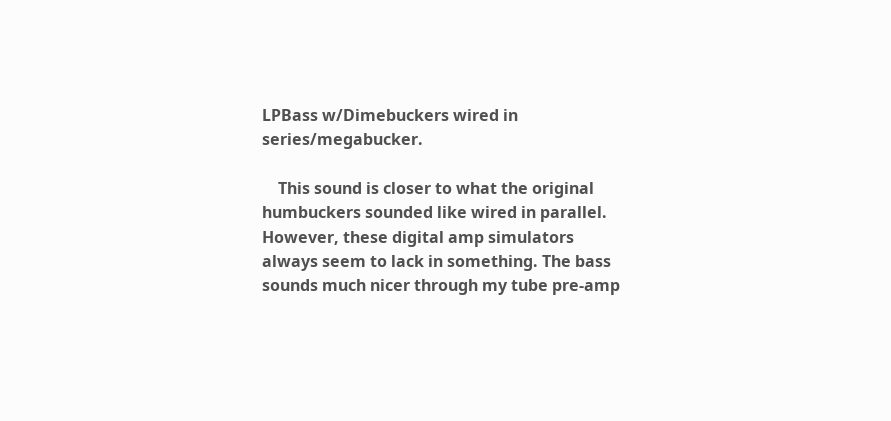LPBass w/Dimebuckers wired in series/megabucker.

    This sound is closer to what the original humbuckers sounded like wired in parallel. However, these digital amp simulators always seem to lack in something. The bass sounds much nicer through my tube pre-amp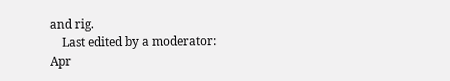and rig.
    Last edited by a moderator: Apr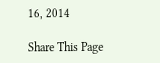16, 2014

Share This Page